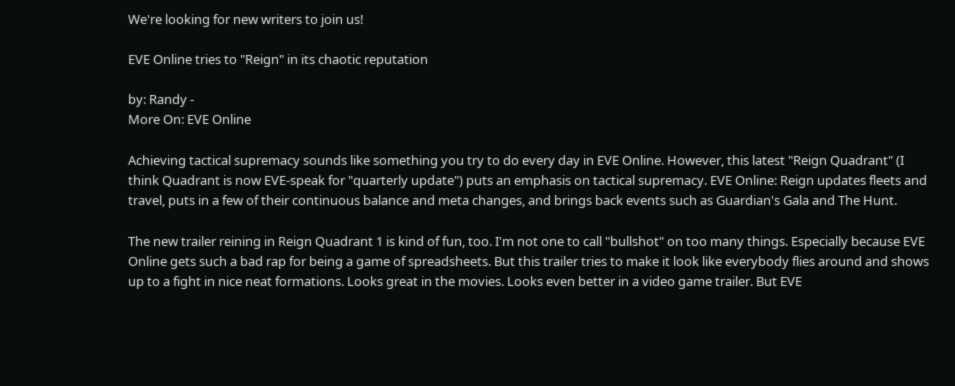We're looking for new writers to join us!

EVE Online tries to "Reign" in its chaotic reputation

by: Randy -
More On: EVE Online

Achieving tactical supremacy sounds like something you try to do every day in EVE Online. However, this latest "Reign Quadrant" (I think Quadrant is now EVE-speak for "quarterly update") puts an emphasis on tactical supremacy. EVE Online: Reign updates fleets and travel, puts in a few of their continuous balance and meta changes, and brings back events such as Guardian's Gala and The Hunt.

The new trailer reining in Reign Quadrant 1 is kind of fun, too. I'm not one to call "bullshot" on too many things. Especially because EVE Online gets such a bad rap for being a game of spreadsheets. But this trailer tries to make it look like everybody flies around and shows up to a fight in nice neat formations. Looks great in the movies. Looks even better in a video game trailer. But EVE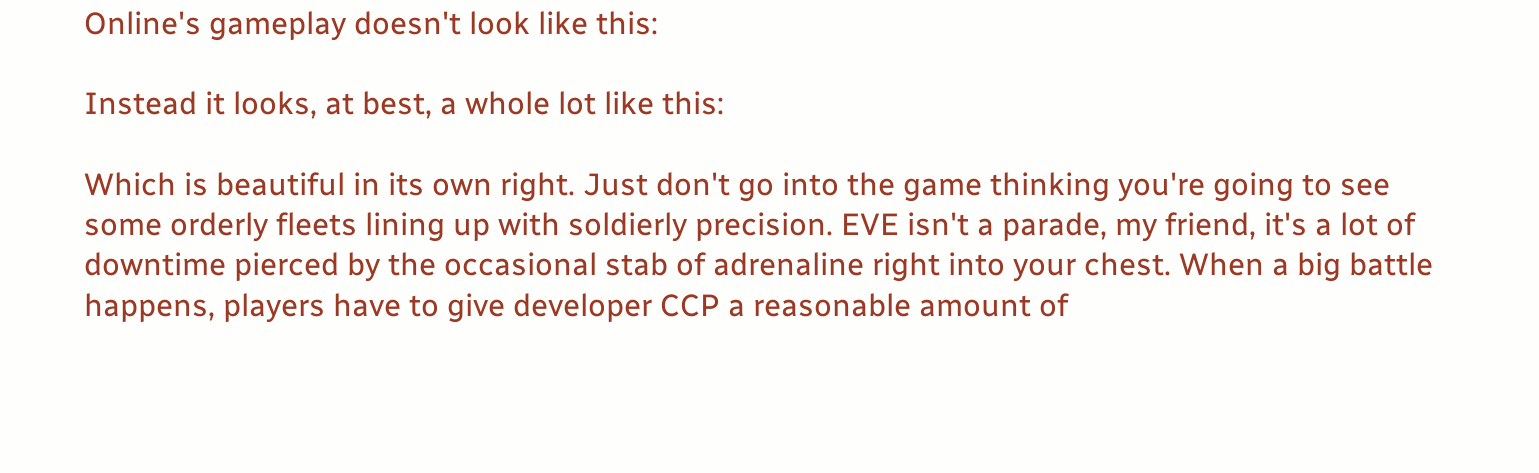Online's gameplay doesn't look like this:

Instead it looks, at best, a whole lot like this:

Which is beautiful in its own right. Just don't go into the game thinking you're going to see some orderly fleets lining up with soldierly precision. EVE isn't a parade, my friend, it's a lot of downtime pierced by the occasional stab of adrenaline right into your chest. When a big battle happens, players have to give developer CCP a reasonable amount of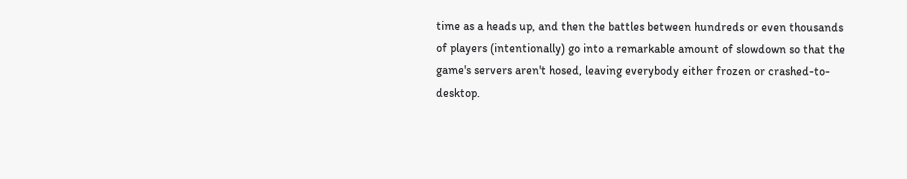time as a heads up, and then the battles between hundreds or even thousands of players (intentionally) go into a remarkable amount of slowdown so that the game's servers aren't hosed, leaving everybody either frozen or crashed-to-desktop.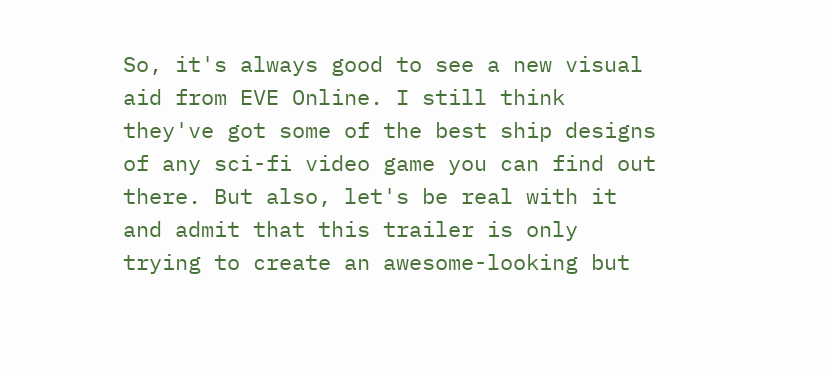So, it's always good to see a new visual aid from EVE Online. I still think they've got some of the best ship designs of any sci-fi video game you can find out there. But also, let's be real with it and admit that this trailer is only trying to create an awesome-looking but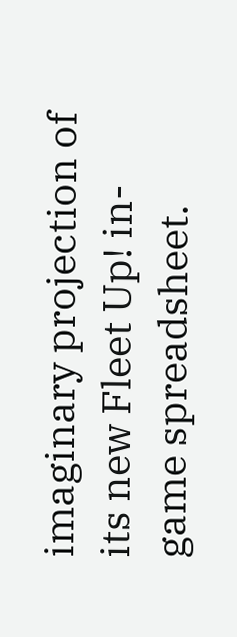imaginary projection of its new Fleet Up! in-game spreadsheet.